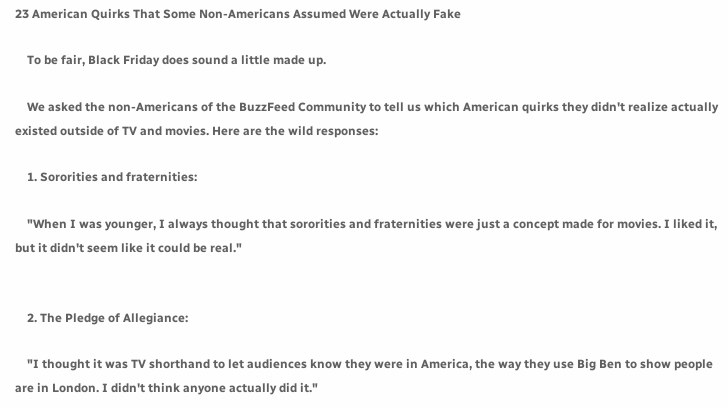23 American Quirks That Some Non-Americans Assumed Were Actually Fake

    To be fair, Black Friday does sound a little made up.

    We asked the non-Americans of the BuzzFeed Community to tell us which American quirks they didn't realize actually existed outside of TV and movies. Here are the wild responses:

    1. Sororities and fraternities:

    "When I was younger, I always thought that sororities and fraternities were just a concept made for movies. I liked it, but it didn't seem like it could be real."


    2. The Pledge of Allegiance:

    "I thought it was TV shorthand to let audiences know they were in America, the way they use Big Ben to show people are in London. I didn't think anyone actually did it."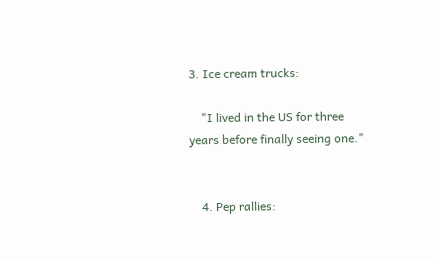3. Ice cream trucks:

    "I lived in the US for three years before finally seeing one."


    4. Pep rallies: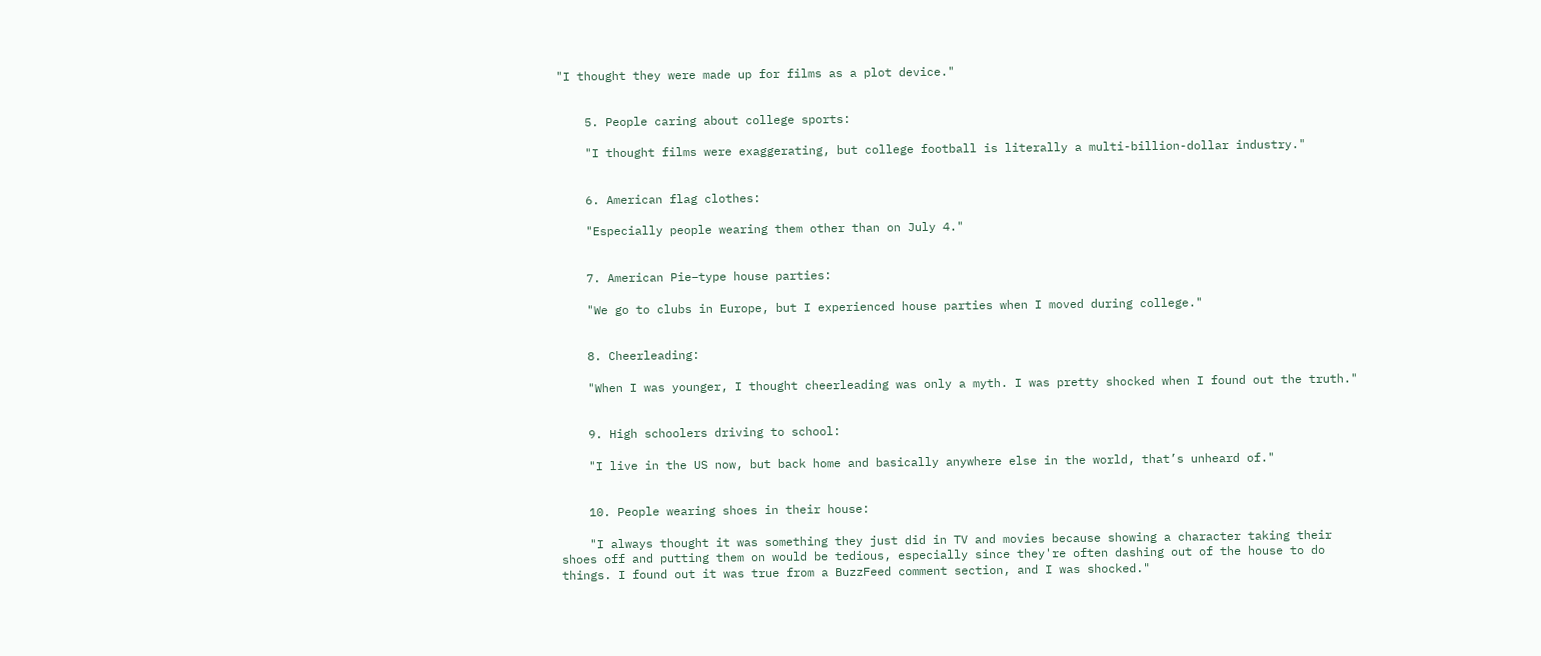"I thought they were made up for films as a plot device."


    5. People caring about college sports:

    "I thought films were exaggerating, but college football is literally a multi-billion-dollar industry."


    6. American flag clothes:

    "Especially people wearing them other than on July 4."


    7. American Pie–type house parties:

    "We go to clubs in Europe, but I experienced house parties when I moved during college."


    8. Cheerleading:

    "When I was younger, I thought cheerleading was only a myth. I was pretty shocked when I found out the truth."


    9. High schoolers driving to school:

    "I live in the US now, but back home and basically anywhere else in the world, that’s unheard of."


    10. People wearing shoes in their house:

    "I always thought it was something they just did in TV and movies because showing a character taking their shoes off and putting them on would be tedious, especially since they're often dashing out of the house to do things. I found out it was true from a BuzzFeed comment section, and I was shocked."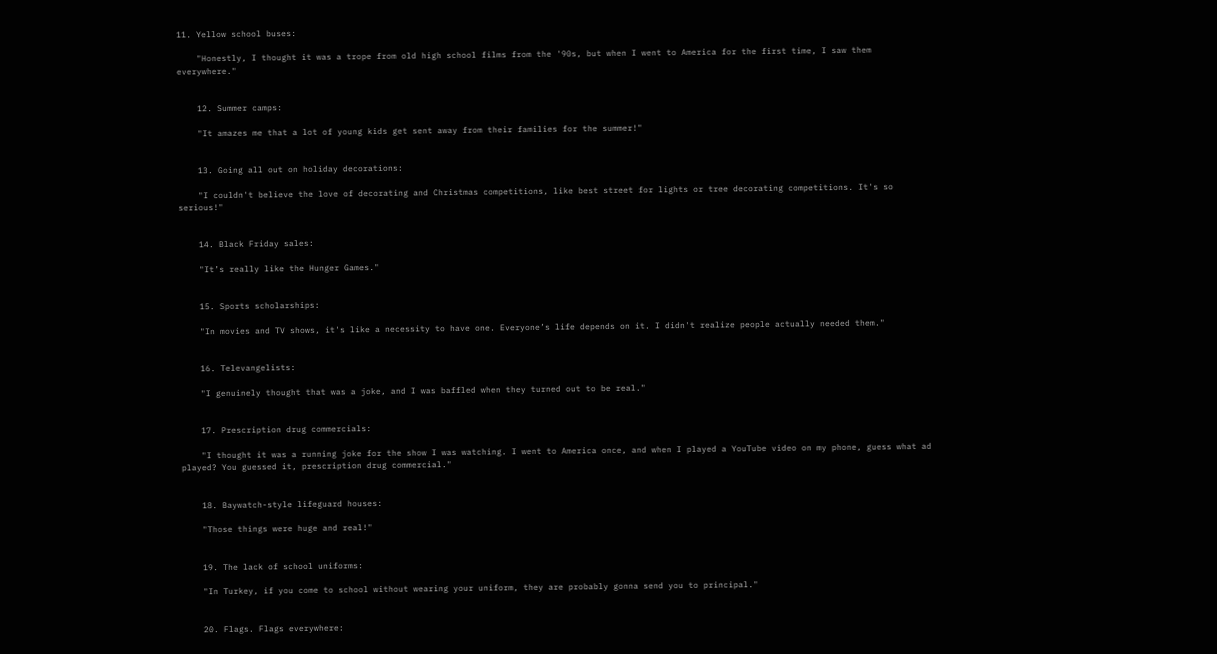11. Yellow school buses:

    "Honestly, I thought it was a trope from old high school films from the '90s, but when I went to America for the first time, I saw them everywhere."


    12. Summer camps:

    "It amazes me that a lot of young kids get sent away from their families for the summer!"


    13. Going all out on holiday decorations:

    "I couldn't believe the love of decorating and Christmas competitions, like best street for lights or tree decorating competitions. It's so serious!"


    14. Black Friday sales:

    "It’s really like the Hunger Games."


    15. Sports scholarships:

    "In movies and TV shows, it's like a necessity to have one. Everyone’s life depends on it. I didn't realize people actually needed them."


    16. Televangelists:

    "I genuinely thought that was a joke, and I was baffled when they turned out to be real."


    17. Prescription drug commercials:

    "I thought it was a running joke for the show I was watching. I went to America once, and when I played a YouTube video on my phone, guess what ad played? You guessed it, prescription drug commercial."


    18. Baywatch-style lifeguard houses:

    "Those things were huge and real!"


    19. The lack of school uniforms:

    "In Turkey, if you come to school without wearing your uniform, they are probably gonna send you to principal."


    20. Flags. Flags everywhere: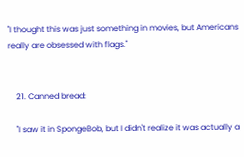"I thought this was just something in movies, but Americans really are obsessed with flags."


    21. Canned bread:

    "I saw it in SpongeBob, but I didn't realize it was actually a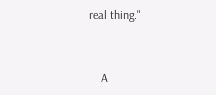real thing."


    A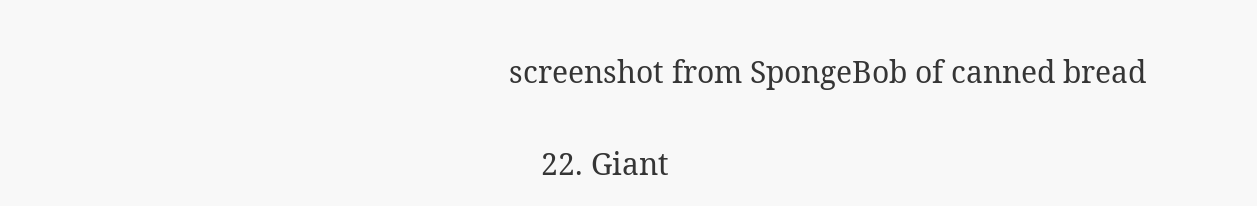screenshot from SpongeBob of canned bread

    22. Giant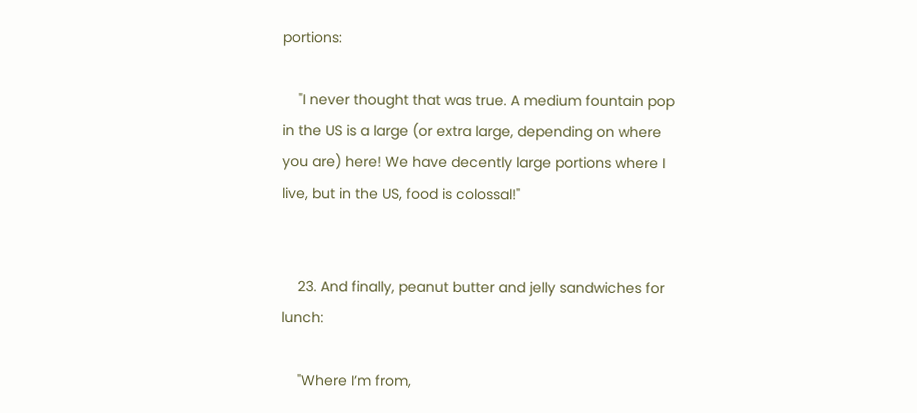portions:

    "I never thought that was true. A medium fountain pop in the US is a large (or extra large, depending on where you are) here! We have decently large portions where I live, but in the US, food is colossal!"


    23. And finally, peanut butter and jelly sandwiches for lunch:

    "Where I’m from,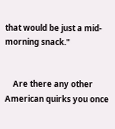that would be just a mid-morning snack."


    Are there any other American quirks you once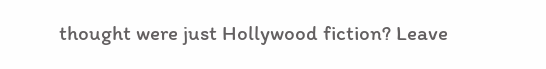thought were just Hollywood fiction? Leave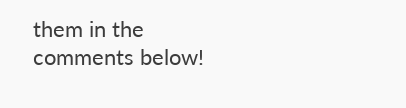them in the comments below!